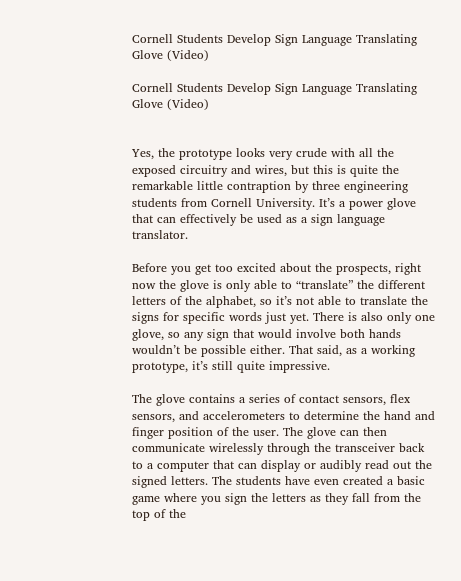Cornell Students Develop Sign Language Translating Glove (Video)

Cornell Students Develop Sign Language Translating Glove (Video)


Yes, the prototype looks very crude with all the exposed circuitry and wires, but this is quite the remarkable little contraption by three engineering students from Cornell University. It’s a power glove that can effectively be used as a sign language translator.

Before you get too excited about the prospects, right now the glove is only able to “translate” the different letters of the alphabet, so it’s not able to translate the signs for specific words just yet. There is also only one glove, so any sign that would involve both hands wouldn’t be possible either. That said, as a working prototype, it’s still quite impressive.

The glove contains a series of contact sensors, flex sensors, and accelerometers to determine the hand and finger position of the user. The glove can then communicate wirelessly through the transceiver back to a computer that can display or audibly read out the signed letters. The students have even created a basic game where you sign the letters as they fall from the top of the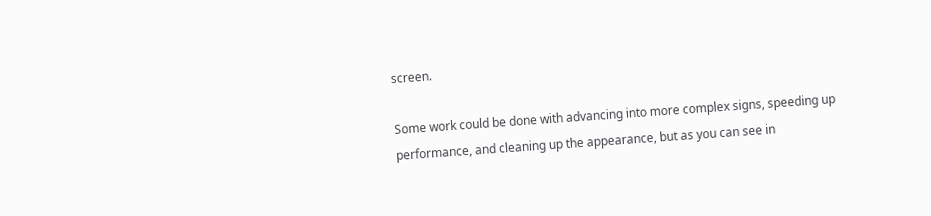screen.

Some work could be done with advancing into more complex signs, speeding up performance, and cleaning up the appearance, but as you can see in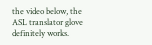the video below, the ASL translator glove definitely works.